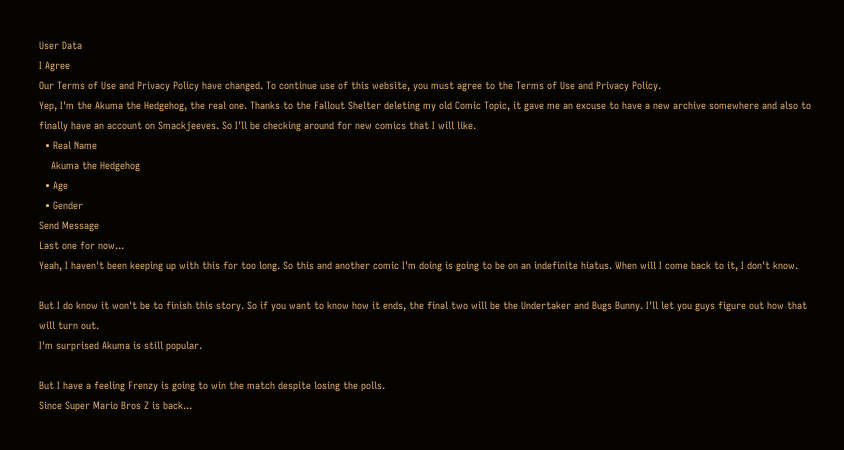User Data
I Agree
Our Terms of Use and Privacy Policy have changed. To continue use of this website, you must agree to the Terms of Use and Privacy Policy.
Yep, I'm the Akuma the Hedgehog, the real one. Thanks to the Fallout Shelter deleting my old Comic Topic, it gave me an excuse to have a new archive somewhere and also to finally have an account on Smackjeeves. So I'll be checking around for new comics that I will like.
  • Real Name
    Akuma the Hedgehog
  • Age
  • Gender
Send Message
Last one for now...
Yeah, I haven't been keeping up with this for too long. So this and another comic I'm doing is going to be on an indefinite hiatus. When will I come back to it, I don't know.

But I do know it won't be to finish this story. So if you want to know how it ends, the final two will be the Undertaker and Bugs Bunny. I'll let you guys figure out how that will turn out.
I'm surprised Akuma is still popular.

But I have a feeling Frenzy is going to win the match despite losing the polls.
Since Super Mario Bros Z is back...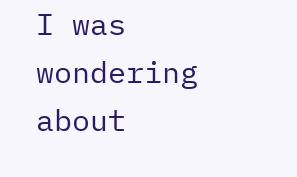I was wondering about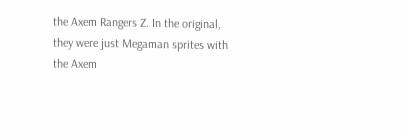the Axem Rangers Z. In the original, they were just Megaman sprites with the Axem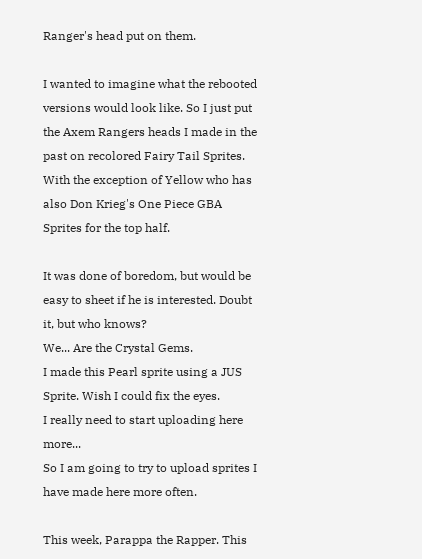Ranger's head put on them.

I wanted to imagine what the rebooted versions would look like. So I just put the Axem Rangers heads I made in the past on recolored Fairy Tail Sprites. With the exception of Yellow who has also Don Krieg's One Piece GBA Sprites for the top half.

It was done of boredom, but would be easy to sheet if he is interested. Doubt it, but who knows?
We... Are the Crystal Gems.
I made this Pearl sprite using a JUS Sprite. Wish I could fix the eyes.
I really need to start uploading here more...
So I am going to try to upload sprites I have made here more often.

This week, Parappa the Rapper. This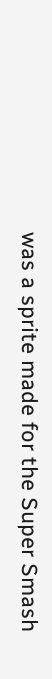was a sprite made for the Super Smash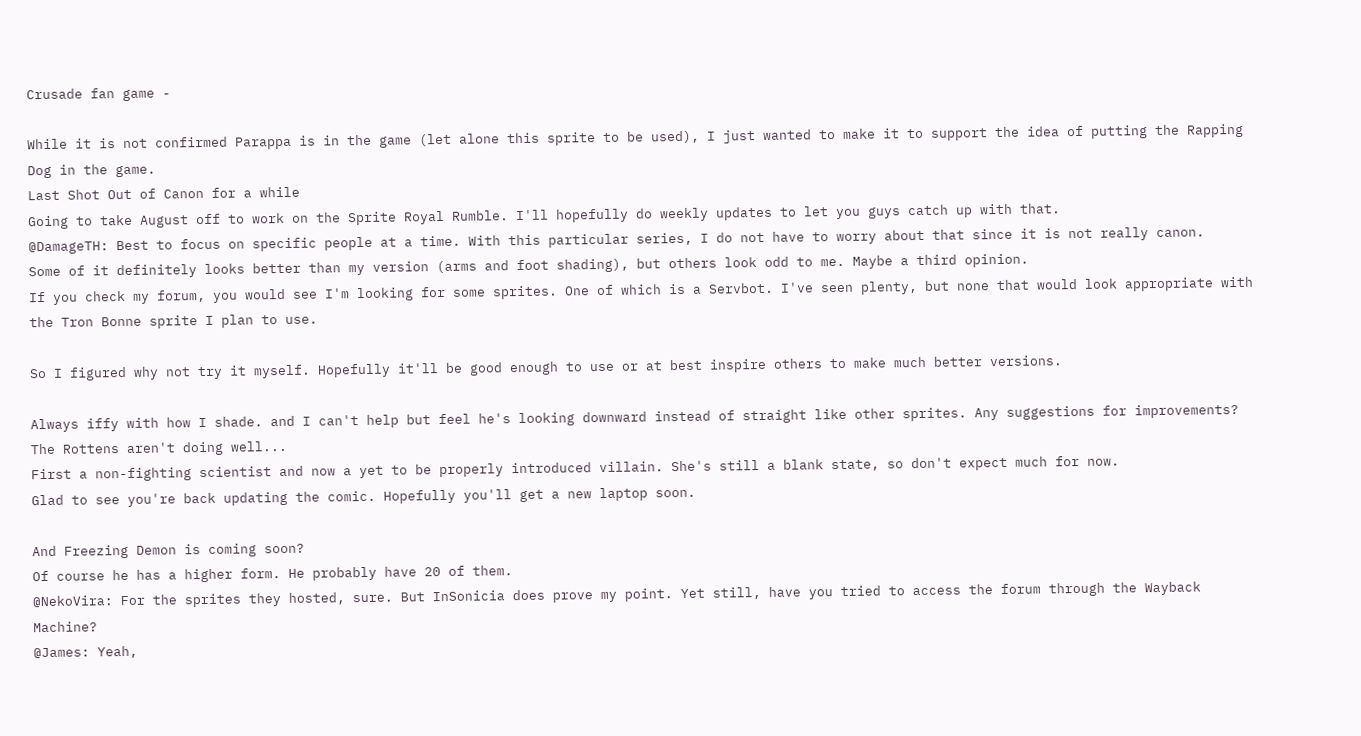Crusade fan game -

While it is not confirmed Parappa is in the game (let alone this sprite to be used), I just wanted to make it to support the idea of putting the Rapping Dog in the game.
Last Shot Out of Canon for a while
Going to take August off to work on the Sprite Royal Rumble. I'll hopefully do weekly updates to let you guys catch up with that.
@DamageTH: Best to focus on specific people at a time. With this particular series, I do not have to worry about that since it is not really canon.
Some of it definitely looks better than my version (arms and foot shading), but others look odd to me. Maybe a third opinion.
If you check my forum, you would see I'm looking for some sprites. One of which is a Servbot. I've seen plenty, but none that would look appropriate with the Tron Bonne sprite I plan to use.

So I figured why not try it myself. Hopefully it'll be good enough to use or at best inspire others to make much better versions.

Always iffy with how I shade. and I can't help but feel he's looking downward instead of straight like other sprites. Any suggestions for improvements?
The Rottens aren't doing well...
First a non-fighting scientist and now a yet to be properly introduced villain. She's still a blank state, so don't expect much for now.
Glad to see you're back updating the comic. Hopefully you'll get a new laptop soon.

And Freezing Demon is coming soon?
Of course he has a higher form. He probably have 20 of them.
@NekoVira: For the sprites they hosted, sure. But InSonicia does prove my point. Yet still, have you tried to access the forum through the Wayback Machine?
@James: Yeah,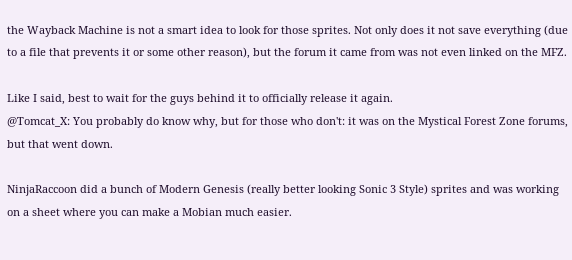the Wayback Machine is not a smart idea to look for those sprites. Not only does it not save everything (due to a file that prevents it or some other reason), but the forum it came from was not even linked on the MFZ.

Like I said, best to wait for the guys behind it to officially release it again.
@Tomcat_X: You probably do know why, but for those who don't: it was on the Mystical Forest Zone forums, but that went down.

NinjaRaccoon did a bunch of Modern Genesis (really better looking Sonic 3 Style) sprites and was working on a sheet where you can make a Mobian much easier.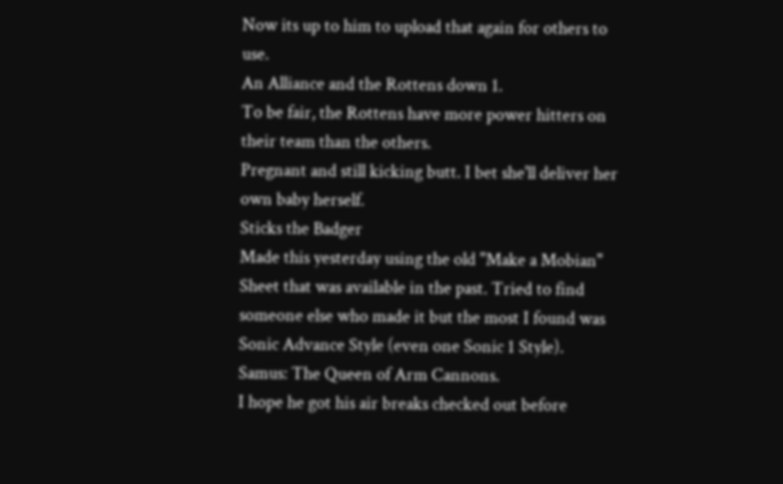Now its up to him to upload that again for others to use.
An Alliance and the Rottens down 1.
To be fair, the Rottens have more power hitters on their team than the others.
Pregnant and still kicking butt. I bet she'll deliver her own baby herself.
Sticks the Badger
Made this yesterday using the old "Make a Mobian" Sheet that was available in the past. Tried to find someone else who made it but the most I found was Sonic Advance Style (even one Sonic 1 Style).
Samus: The Queen of Arm Cannons.
I hope he got his air breaks checked out before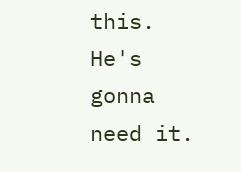this. He's gonna need it.